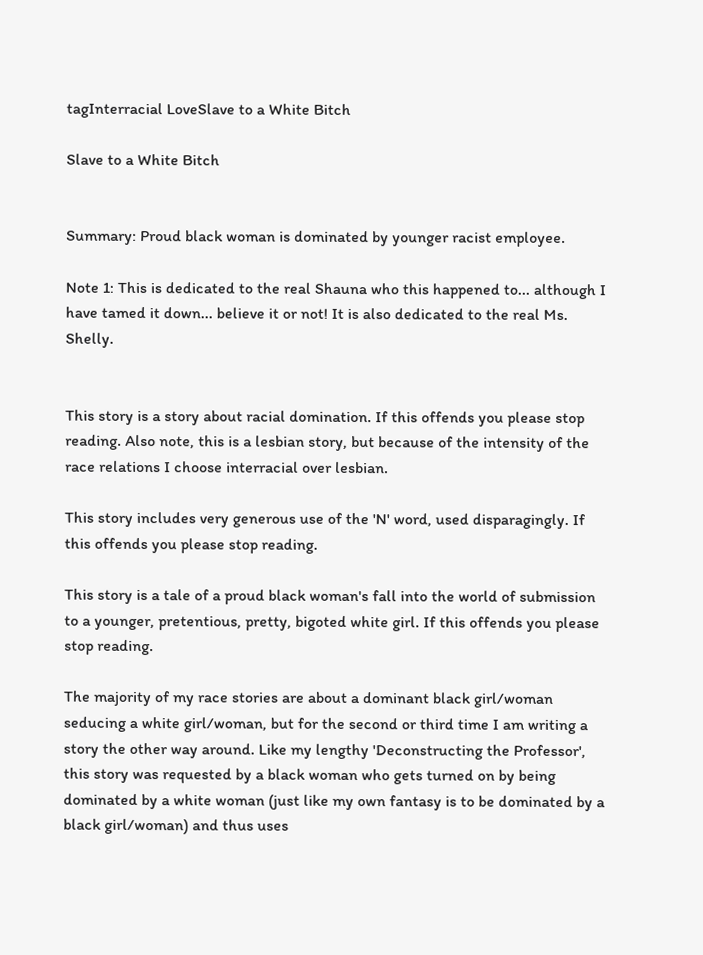tagInterracial LoveSlave to a White Bitch

Slave to a White Bitch


Summary: Proud black woman is dominated by younger racist employee.

Note 1: This is dedicated to the real Shauna who this happened to... although I have tamed it down... believe it or not! It is also dedicated to the real Ms. Shelly.


This story is a story about racial domination. If this offends you please stop reading. Also note, this is a lesbian story, but because of the intensity of the race relations I choose interracial over lesbian.

This story includes very generous use of the 'N' word, used disparagingly. If this offends you please stop reading.

This story is a tale of a proud black woman's fall into the world of submission to a younger, pretentious, pretty, bigoted white girl. If this offends you please stop reading.

The majority of my race stories are about a dominant black girl/woman seducing a white girl/woman, but for the second or third time I am writing a story the other way around. Like my lengthy 'Deconstructing the Professor', this story was requested by a black woman who gets turned on by being dominated by a white woman (just like my own fantasy is to be dominated by a black girl/woman) and thus uses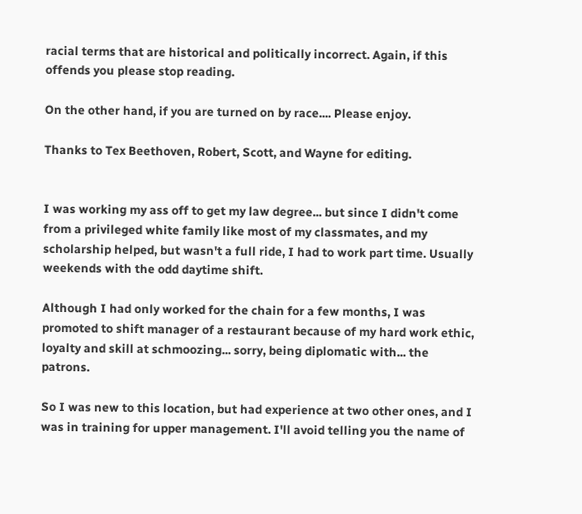racial terms that are historical and politically incorrect. Again, if this offends you please stop reading.

On the other hand, if you are turned on by race.... Please enjoy.

Thanks to Tex Beethoven, Robert, Scott, and Wayne for editing.


I was working my ass off to get my law degree... but since I didn't come from a privileged white family like most of my classmates, and my scholarship helped, but wasn't a full ride, I had to work part time. Usually weekends with the odd daytime shift.

Although I had only worked for the chain for a few months, I was promoted to shift manager of a restaurant because of my hard work ethic, loyalty and skill at schmoozing... sorry, being diplomatic with... the patrons.

So I was new to this location, but had experience at two other ones, and I was in training for upper management. I'll avoid telling you the name of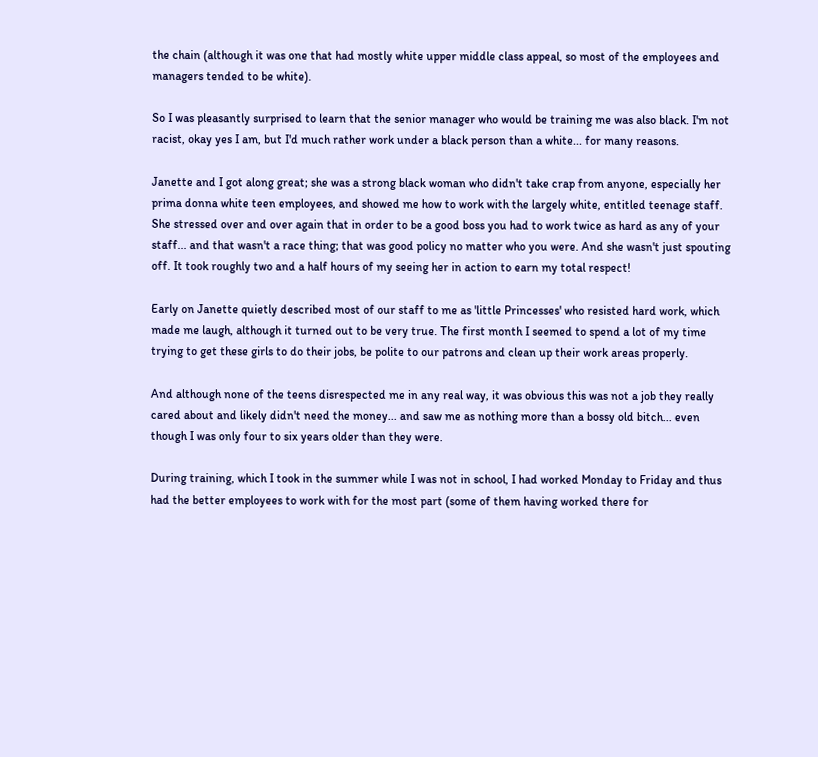the chain (although it was one that had mostly white upper middle class appeal, so most of the employees and managers tended to be white).

So I was pleasantly surprised to learn that the senior manager who would be training me was also black. I'm not racist, okay yes I am, but I'd much rather work under a black person than a white... for many reasons.

Janette and I got along great; she was a strong black woman who didn't take crap from anyone, especially her prima donna white teen employees, and showed me how to work with the largely white, entitled teenage staff. She stressed over and over again that in order to be a good boss you had to work twice as hard as any of your staff... and that wasn't a race thing; that was good policy no matter who you were. And she wasn't just spouting off. It took roughly two and a half hours of my seeing her in action to earn my total respect!

Early on Janette quietly described most of our staff to me as 'little Princesses' who resisted hard work, which made me laugh, although it turned out to be very true. The first month I seemed to spend a lot of my time trying to get these girls to do their jobs, be polite to our patrons and clean up their work areas properly.

And although none of the teens disrespected me in any real way, it was obvious this was not a job they really cared about and likely didn't need the money... and saw me as nothing more than a bossy old bitch... even though I was only four to six years older than they were.

During training, which I took in the summer while I was not in school, I had worked Monday to Friday and thus had the better employees to work with for the most part (some of them having worked there for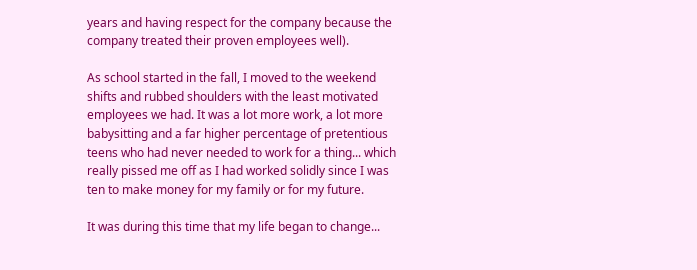years and having respect for the company because the company treated their proven employees well).

As school started in the fall, I moved to the weekend shifts and rubbed shoulders with the least motivated employees we had. It was a lot more work, a lot more babysitting and a far higher percentage of pretentious teens who had never needed to work for a thing... which really pissed me off as I had worked solidly since I was ten to make money for my family or for my future.

It was during this time that my life began to change...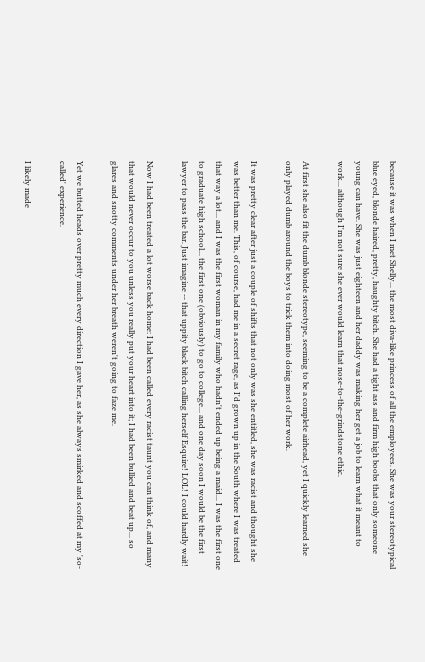because it was when I met Shelly... the most diva-like princess of all the employees. She was your stereotypical blue eyed, blonde haired, pretty, haughty bitch. She had a tight ass and firm high boobs that only someone young can have. She was just eighteen and her daddy was making her get a job to learn what it meant to work... although I'm not sure she ever would learn that nose-to-the-grindstone ethic.

At first she also fit the dumb blonde stereotype, seeming to be a complete airhead, yet I quickly learned she only played dumb around the boys to trick them into doing most of her work.

It was pretty clear after just a couple of shifts that not only was she entitled, she was racist and thought she was better than me. This, of course, had me in a secret rage, as I'd grown up in the South where I was treated that way a lot... and I was the first woman in my family who hadn't ended up being a maid... I was the first one to graduate high school... the first one (obviously) to go to college... and one day soon I would be the first lawyer to pass the bar. Just imagine -- that uppity black bitch calling herself Esquire! LOL! I could hardly wait!

Now I had been treated a lot worse back home: I had been called every racist taunt you can think of, and many that would never occur to you unless you really put your heart into it; I had been bullied and beat up... so glares and snotty comments under her breath weren't going to faze me.

Yet we butted heads over pretty much every direction I gave her, as she always smirked and scoffed at my 'so-called' experience.

I likely made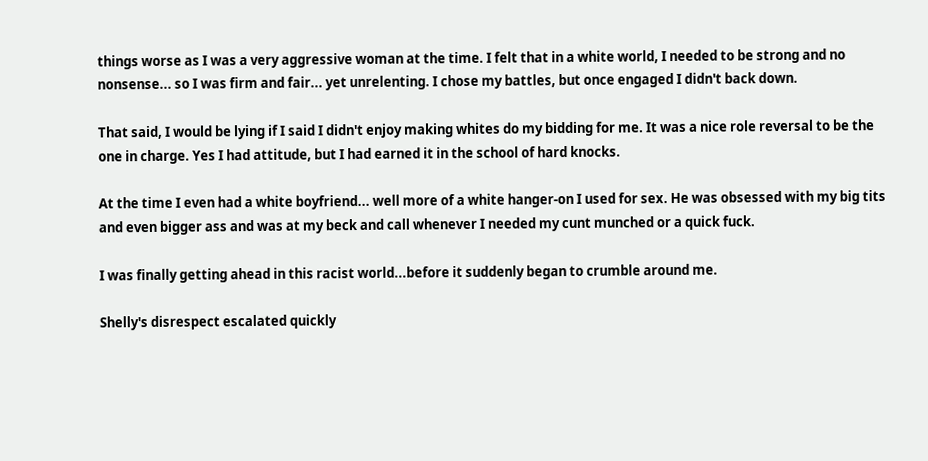things worse as I was a very aggressive woman at the time. I felt that in a white world, I needed to be strong and no nonsense... so I was firm and fair... yet unrelenting. I chose my battles, but once engaged I didn't back down.

That said, I would be lying if I said I didn't enjoy making whites do my bidding for me. It was a nice role reversal to be the one in charge. Yes I had attitude, but I had earned it in the school of hard knocks.

At the time I even had a white boyfriend... well more of a white hanger-on I used for sex. He was obsessed with my big tits and even bigger ass and was at my beck and call whenever I needed my cunt munched or a quick fuck.

I was finally getting ahead in this racist world...before it suddenly began to crumble around me.

Shelly's disrespect escalated quickly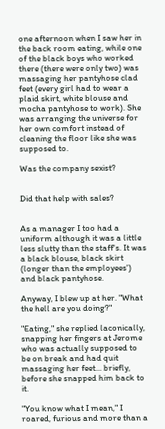one afternoon when I saw her in the back room eating, while one of the black boys who worked there (there were only two) was massaging her pantyhose clad feet (every girl had to wear a plaid skirt, white blouse and mocha pantyhose to work). She was arranging the universe for her own comfort instead of cleaning the floor like she was supposed to.

Was the company sexist?


Did that help with sales?


As a manager I too had a uniform although it was a little less slutty than the staff's. It was a black blouse, black skirt (longer than the employees') and black pantyhose.

Anyway, I blew up at her. "What the hell are you doing?"

"Eating," she replied laconically, snapping her fingers at Jerome who was actually supposed to be on break and had quit massaging her feet... briefly, before she snapped him back to it.

"You know what I mean," I roared, furious and more than a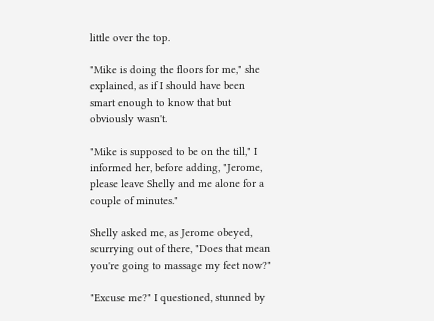little over the top.

"Mike is doing the floors for me," she explained, as if I should have been smart enough to know that but obviously wasn't.

"Mike is supposed to be on the till," I informed her, before adding, "Jerome, please leave Shelly and me alone for a couple of minutes."

Shelly asked me, as Jerome obeyed, scurrying out of there, "Does that mean you're going to massage my feet now?"

"Excuse me?" I questioned, stunned by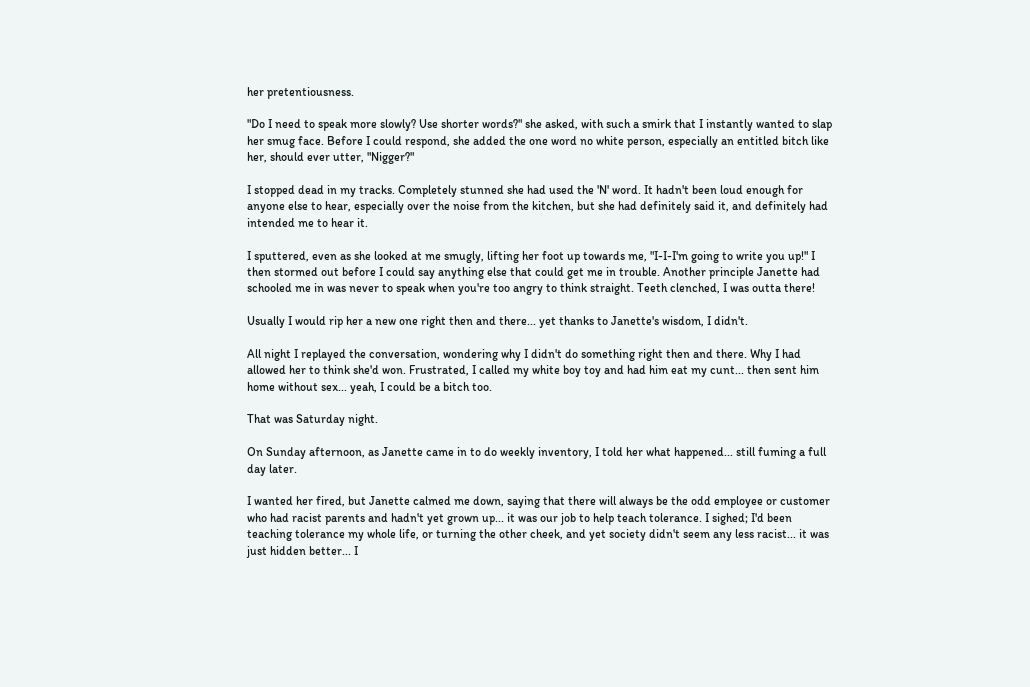her pretentiousness.

"Do I need to speak more slowly? Use shorter words?" she asked, with such a smirk that I instantly wanted to slap her smug face. Before I could respond, she added the one word no white person, especially an entitled bitch like her, should ever utter, "Nigger?"

I stopped dead in my tracks. Completely stunned she had used the 'N' word. It hadn't been loud enough for anyone else to hear, especially over the noise from the kitchen, but she had definitely said it, and definitely had intended me to hear it.

I sputtered, even as she looked at me smugly, lifting her foot up towards me, "I-I-I'm going to write you up!" I then stormed out before I could say anything else that could get me in trouble. Another principle Janette had schooled me in was never to speak when you're too angry to think straight. Teeth clenched, I was outta there!

Usually I would rip her a new one right then and there... yet thanks to Janette's wisdom, I didn't.

All night I replayed the conversation, wondering why I didn't do something right then and there. Why I had allowed her to think she'd won. Frustrated, I called my white boy toy and had him eat my cunt... then sent him home without sex... yeah, I could be a bitch too.

That was Saturday night.

On Sunday afternoon, as Janette came in to do weekly inventory, I told her what happened... still fuming a full day later.

I wanted her fired, but Janette calmed me down, saying that there will always be the odd employee or customer who had racist parents and hadn't yet grown up... it was our job to help teach tolerance. I sighed; I'd been teaching tolerance my whole life, or turning the other cheek, and yet society didn't seem any less racist... it was just hidden better... I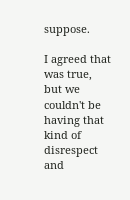suppose.

I agreed that was true, but we couldn't be having that kind of disrespect and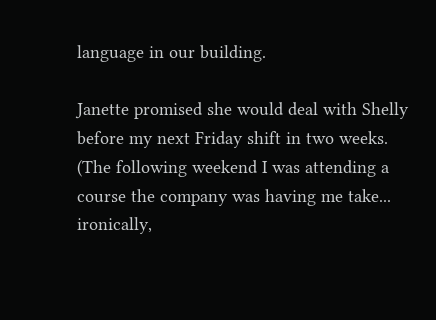language in our building.

Janette promised she would deal with Shelly before my next Friday shift in two weeks. (The following weekend I was attending a course the company was having me take... ironically,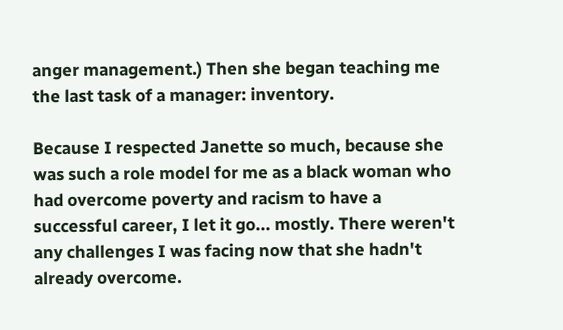anger management.) Then she began teaching me the last task of a manager: inventory.

Because I respected Janette so much, because she was such a role model for me as a black woman who had overcome poverty and racism to have a successful career, I let it go... mostly. There weren't any challenges I was facing now that she hadn't already overcome.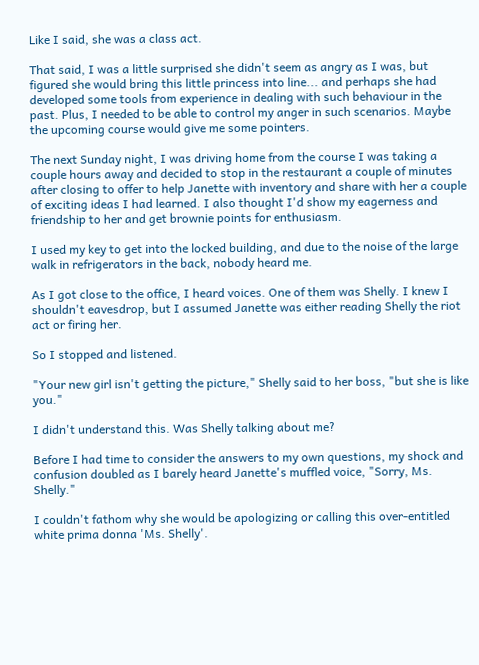Like I said, she was a class act.

That said, I was a little surprised she didn't seem as angry as I was, but figured she would bring this little princess into line... and perhaps she had developed some tools from experience in dealing with such behaviour in the past. Plus, I needed to be able to control my anger in such scenarios. Maybe the upcoming course would give me some pointers.

The next Sunday night, I was driving home from the course I was taking a couple hours away and decided to stop in the restaurant a couple of minutes after closing to offer to help Janette with inventory and share with her a couple of exciting ideas I had learned. I also thought I'd show my eagerness and friendship to her and get brownie points for enthusiasm.

I used my key to get into the locked building, and due to the noise of the large walk in refrigerators in the back, nobody heard me.

As I got close to the office, I heard voices. One of them was Shelly. I knew I shouldn't eavesdrop, but I assumed Janette was either reading Shelly the riot act or firing her.

So I stopped and listened.

"Your new girl isn't getting the picture," Shelly said to her boss, "but she is like you."

I didn't understand this. Was Shelly talking about me?

Before I had time to consider the answers to my own questions, my shock and confusion doubled as I barely heard Janette's muffled voice, "Sorry, Ms. Shelly."

I couldn't fathom why she would be apologizing or calling this over-entitled white prima donna 'Ms. Shelly'.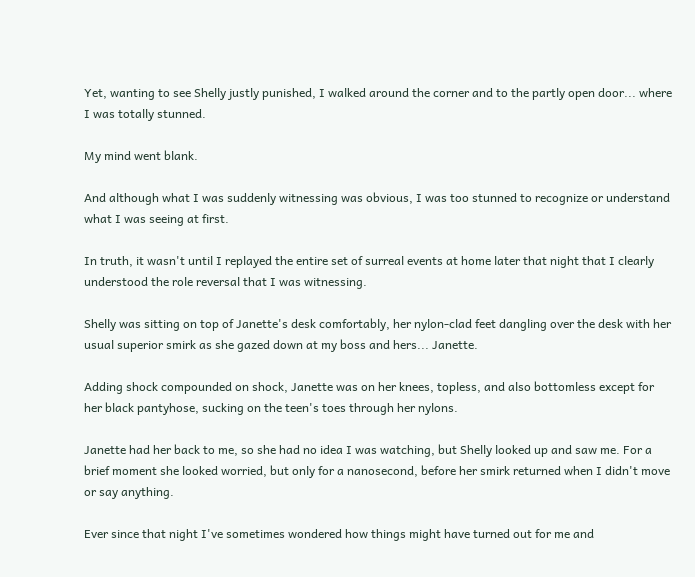Yet, wanting to see Shelly justly punished, I walked around the corner and to the partly open door... where I was totally stunned.

My mind went blank.

And although what I was suddenly witnessing was obvious, I was too stunned to recognize or understand what I was seeing at first.

In truth, it wasn't until I replayed the entire set of surreal events at home later that night that I clearly understood the role reversal that I was witnessing.

Shelly was sitting on top of Janette's desk comfortably, her nylon-clad feet dangling over the desk with her usual superior smirk as she gazed down at my boss and hers... Janette.

Adding shock compounded on shock, Janette was on her knees, topless, and also bottomless except for her black pantyhose, sucking on the teen's toes through her nylons.

Janette had her back to me, so she had no idea I was watching, but Shelly looked up and saw me. For a brief moment she looked worried, but only for a nanosecond, before her smirk returned when I didn't move or say anything.

Ever since that night I've sometimes wondered how things might have turned out for me and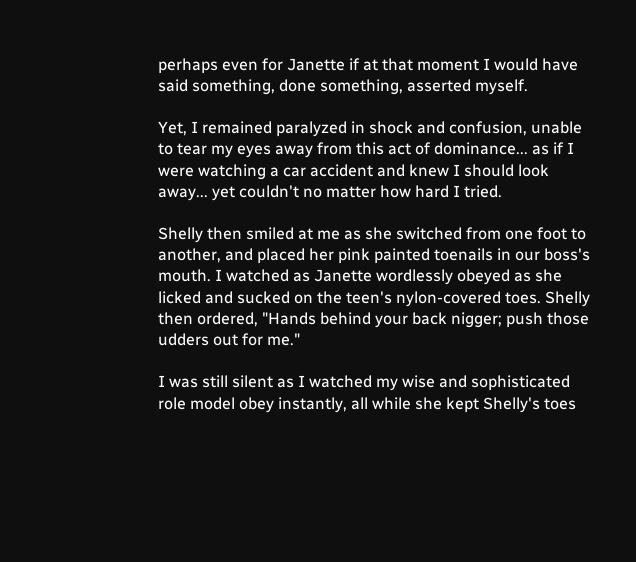perhaps even for Janette if at that moment I would have said something, done something, asserted myself.

Yet, I remained paralyzed in shock and confusion, unable to tear my eyes away from this act of dominance... as if I were watching a car accident and knew I should look away... yet couldn't no matter how hard I tried.

Shelly then smiled at me as she switched from one foot to another, and placed her pink painted toenails in our boss's mouth. I watched as Janette wordlessly obeyed as she licked and sucked on the teen's nylon-covered toes. Shelly then ordered, "Hands behind your back nigger; push those udders out for me."

I was still silent as I watched my wise and sophisticated role model obey instantly, all while she kept Shelly's toes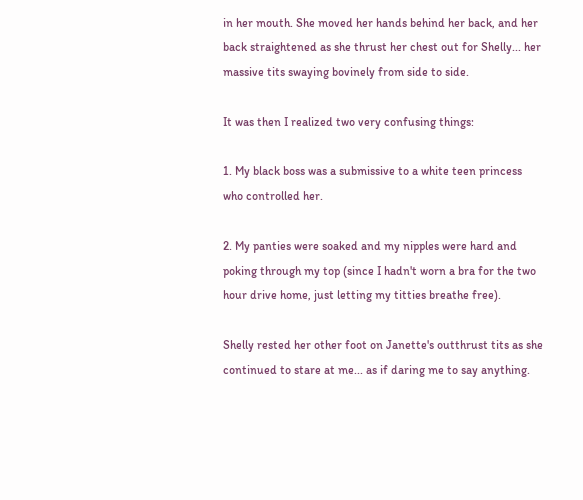in her mouth. She moved her hands behind her back, and her back straightened as she thrust her chest out for Shelly... her massive tits swaying bovinely from side to side.

It was then I realized two very confusing things:

1. My black boss was a submissive to a white teen princess who controlled her.

2. My panties were soaked and my nipples were hard and poking through my top (since I hadn't worn a bra for the two hour drive home, just letting my titties breathe free).

Shelly rested her other foot on Janette's outthrust tits as she continued to stare at me... as if daring me to say anything.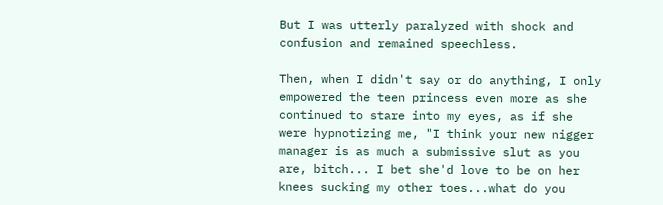But I was utterly paralyzed with shock and confusion and remained speechless.

Then, when I didn't say or do anything, I only empowered the teen princess even more as she continued to stare into my eyes, as if she were hypnotizing me, "I think your new nigger manager is as much a submissive slut as you are, bitch... I bet she'd love to be on her knees sucking my other toes...what do you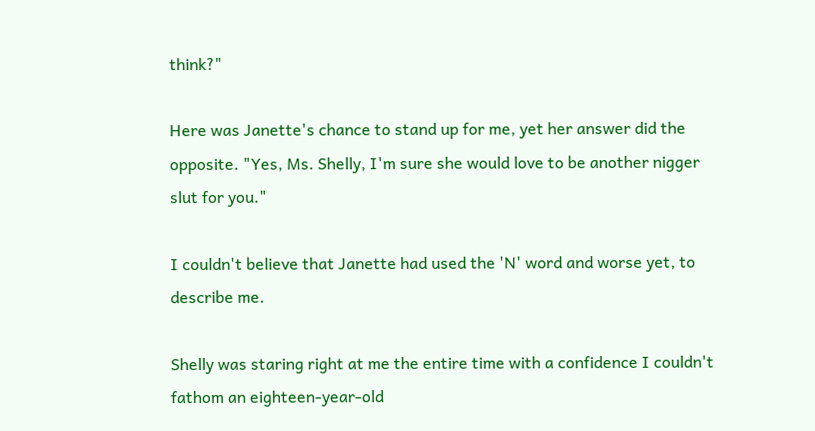think?"

Here was Janette's chance to stand up for me, yet her answer did the opposite. "Yes, Ms. Shelly, I'm sure she would love to be another nigger slut for you."

I couldn't believe that Janette had used the 'N' word and worse yet, to describe me.

Shelly was staring right at me the entire time with a confidence I couldn't fathom an eighteen-year-old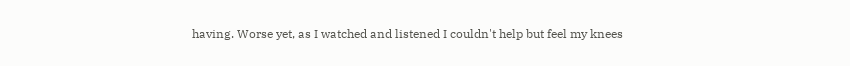having. Worse yet, as I watched and listened I couldn't help but feel my knees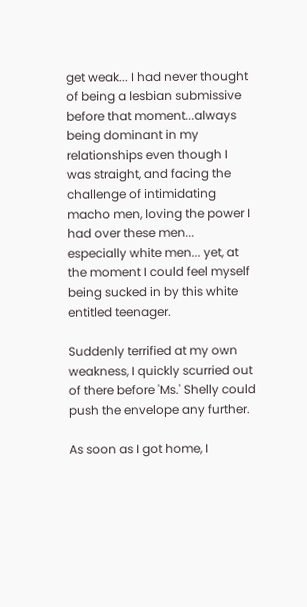get weak... I had never thought of being a lesbian submissive before that moment...always being dominant in my relationships even though I was straight, and facing the challenge of intimidating macho men, loving the power I had over these men... especially white men... yet, at the moment I could feel myself being sucked in by this white entitled teenager.

Suddenly terrified at my own weakness, I quickly scurried out of there before 'Ms.' Shelly could push the envelope any further.

As soon as I got home, I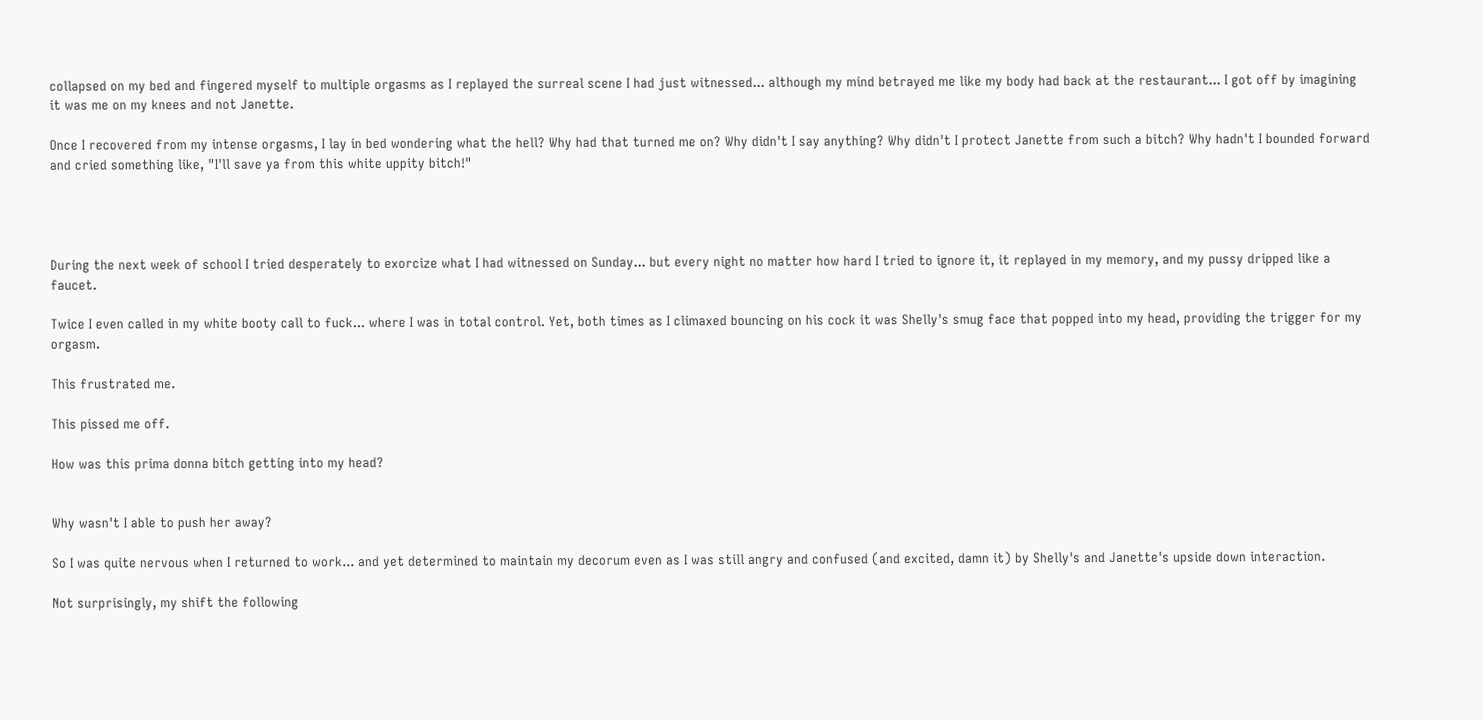collapsed on my bed and fingered myself to multiple orgasms as I replayed the surreal scene I had just witnessed... although my mind betrayed me like my body had back at the restaurant... I got off by imagining it was me on my knees and not Janette.

Once I recovered from my intense orgasms, I lay in bed wondering what the hell? Why had that turned me on? Why didn't I say anything? Why didn't I protect Janette from such a bitch? Why hadn't I bounded forward and cried something like, "I'll save ya from this white uppity bitch!"




During the next week of school I tried desperately to exorcize what I had witnessed on Sunday... but every night no matter how hard I tried to ignore it, it replayed in my memory, and my pussy dripped like a faucet.

Twice I even called in my white booty call to fuck... where I was in total control. Yet, both times as I climaxed bouncing on his cock it was Shelly's smug face that popped into my head, providing the trigger for my orgasm.

This frustrated me.

This pissed me off.

How was this prima donna bitch getting into my head?


Why wasn't I able to push her away?

So I was quite nervous when I returned to work... and yet determined to maintain my decorum even as I was still angry and confused (and excited, damn it) by Shelly's and Janette's upside down interaction.

Not surprisingly, my shift the following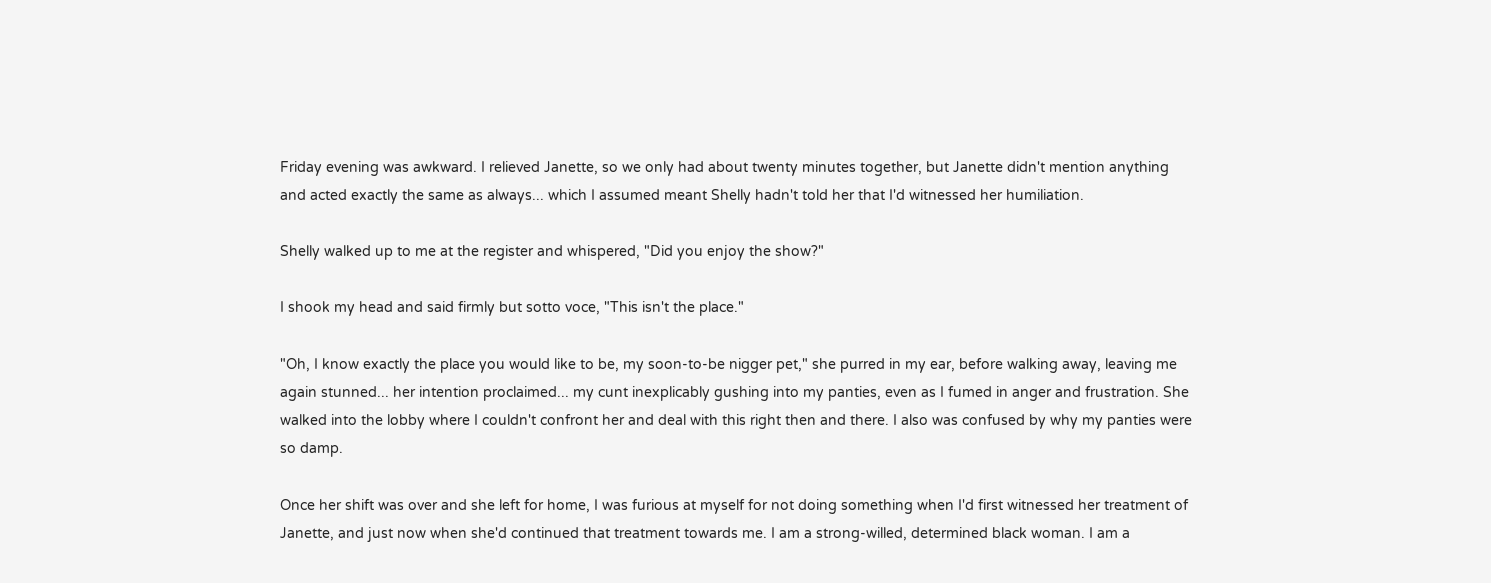Friday evening was awkward. I relieved Janette, so we only had about twenty minutes together, but Janette didn't mention anything and acted exactly the same as always... which I assumed meant Shelly hadn't told her that I'd witnessed her humiliation.

Shelly walked up to me at the register and whispered, "Did you enjoy the show?"

I shook my head and said firmly but sotto voce, "This isn't the place."

"Oh, I know exactly the place you would like to be, my soon-to-be nigger pet," she purred in my ear, before walking away, leaving me again stunned... her intention proclaimed... my cunt inexplicably gushing into my panties, even as I fumed in anger and frustration. She walked into the lobby where I couldn't confront her and deal with this right then and there. I also was confused by why my panties were so damp.

Once her shift was over and she left for home, I was furious at myself for not doing something when I'd first witnessed her treatment of Janette, and just now when she'd continued that treatment towards me. I am a strong-willed, determined black woman. I am a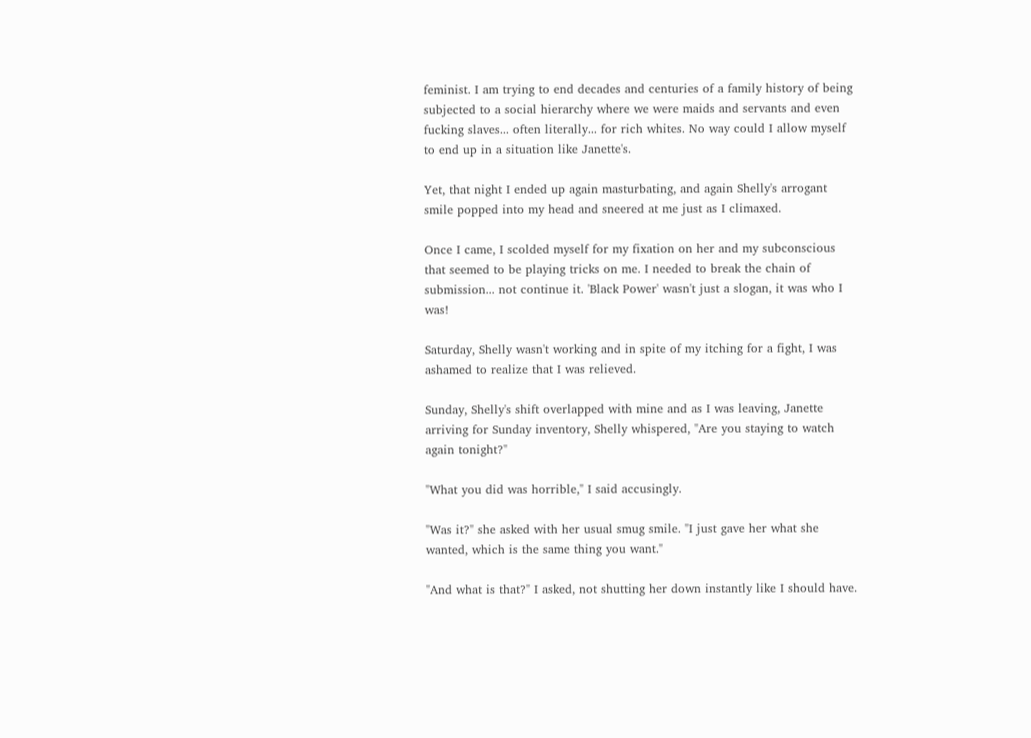feminist. I am trying to end decades and centuries of a family history of being subjected to a social hierarchy where we were maids and servants and even fucking slaves... often literally... for rich whites. No way could I allow myself to end up in a situation like Janette's.

Yet, that night I ended up again masturbating, and again Shelly's arrogant smile popped into my head and sneered at me just as I climaxed.

Once I came, I scolded myself for my fixation on her and my subconscious that seemed to be playing tricks on me. I needed to break the chain of submission... not continue it. 'Black Power' wasn't just a slogan, it was who I was!

Saturday, Shelly wasn't working and in spite of my itching for a fight, I was ashamed to realize that I was relieved.

Sunday, Shelly's shift overlapped with mine and as I was leaving, Janette arriving for Sunday inventory, Shelly whispered, "Are you staying to watch again tonight?"

"What you did was horrible," I said accusingly.

"Was it?" she asked with her usual smug smile. "I just gave her what she wanted, which is the same thing you want."

"And what is that?" I asked, not shutting her down instantly like I should have.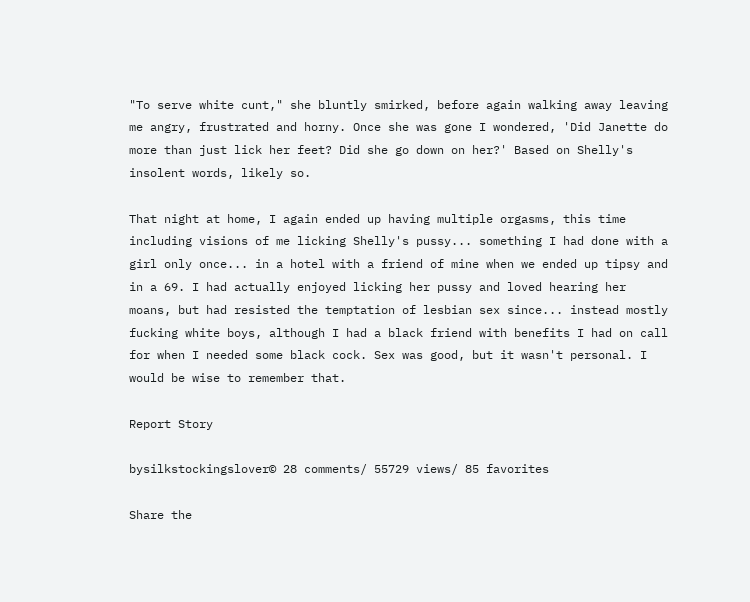"To serve white cunt," she bluntly smirked, before again walking away leaving me angry, frustrated and horny. Once she was gone I wondered, 'Did Janette do more than just lick her feet? Did she go down on her?' Based on Shelly's insolent words, likely so.

That night at home, I again ended up having multiple orgasms, this time including visions of me licking Shelly's pussy... something I had done with a girl only once... in a hotel with a friend of mine when we ended up tipsy and in a 69. I had actually enjoyed licking her pussy and loved hearing her moans, but had resisted the temptation of lesbian sex since... instead mostly fucking white boys, although I had a black friend with benefits I had on call for when I needed some black cock. Sex was good, but it wasn't personal. I would be wise to remember that.

Report Story

bysilkstockingslover© 28 comments/ 55729 views/ 85 favorites

Share the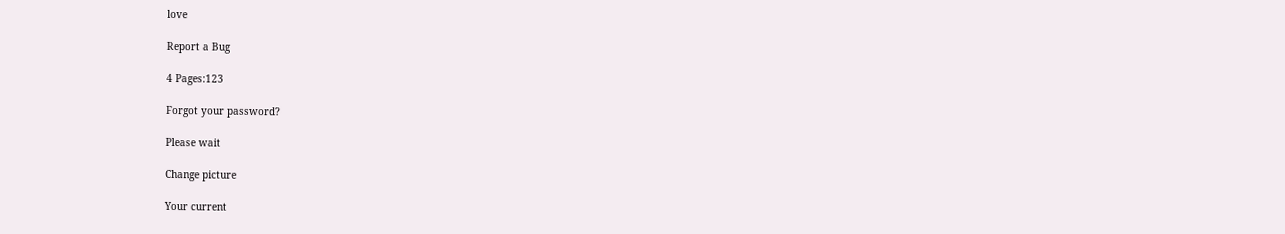love

Report a Bug

4 Pages:123

Forgot your password?

Please wait

Change picture

Your current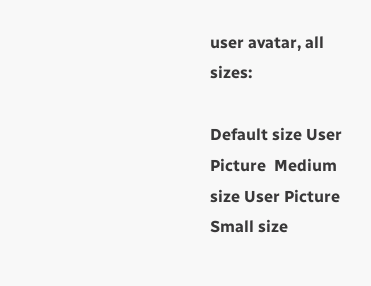user avatar, all sizes:

Default size User Picture  Medium size User Picture  Small size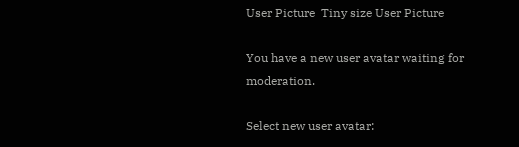User Picture  Tiny size User Picture

You have a new user avatar waiting for moderation.

Select new user avatar: